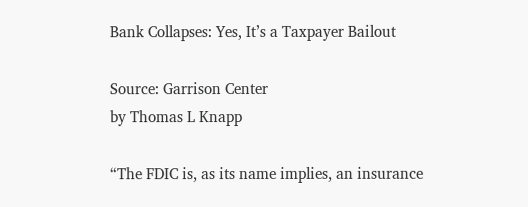Bank Collapses: Yes, It’s a Taxpayer Bailout

Source: Garrison Center
by Thomas L Knapp

“The FDIC is, as its name implies, an insurance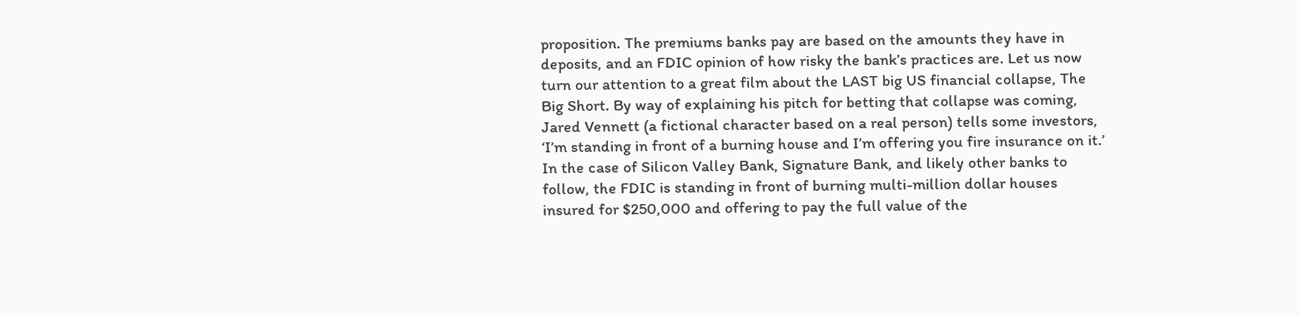proposition. The premiums banks pay are based on the amounts they have in deposits, and an FDIC opinion of how risky the bank’s practices are. Let us now turn our attention to a great film about the LAST big US financial collapse, The Big Short. By way of explaining his pitch for betting that collapse was coming, Jared Vennett (a fictional character based on a real person) tells some investors, ‘I’m standing in front of a burning house and I’m offering you fire insurance on it.’ In the case of Silicon Valley Bank, Signature Bank, and likely other banks to follow, the FDIC is standing in front of burning multi-million dollar houses insured for $250,000 and offering to pay the full value of the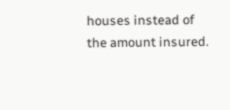houses instead of the amount insured.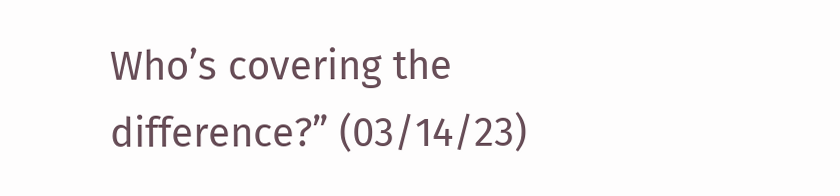Who’s covering the difference?” (03/14/23)